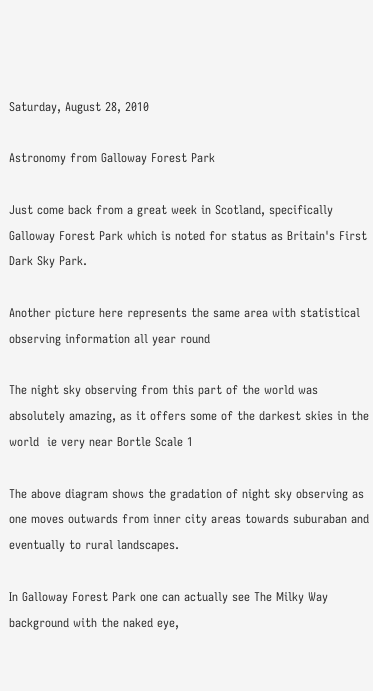Saturday, August 28, 2010

Astronomy from Galloway Forest Park

Just come back from a great week in Scotland, specifically Galloway Forest Park which is noted for status as Britain's First Dark Sky Park.

Another picture here represents the same area with statistical observing information all year round

The night sky observing from this part of the world was absolutely amazing, as it offers some of the darkest skies in the world  ie very near Bortle Scale 1

The above diagram shows the gradation of night sky observing as one moves outwards from inner city areas towards suburaban and eventually to rural landscapes.

In Galloway Forest Park one can actually see The Milky Way background with the naked eye,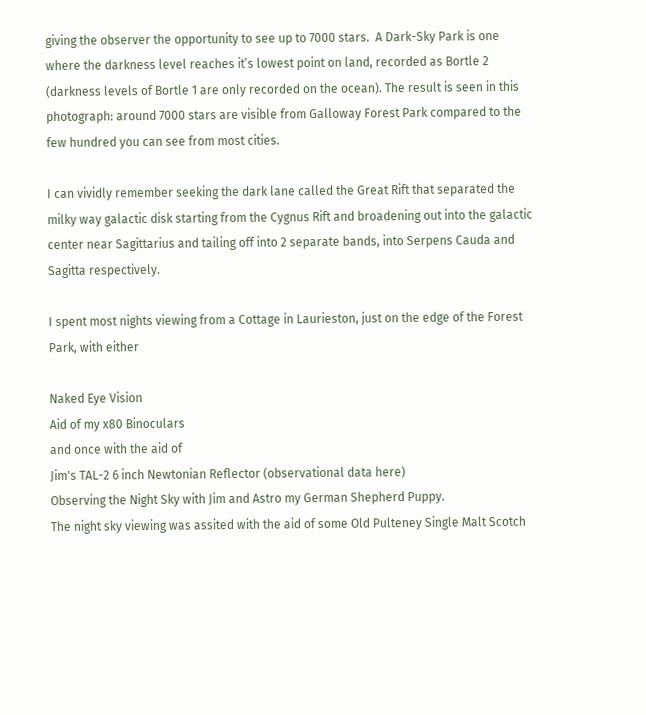giving the observer the opportunity to see up to 7000 stars.  A Dark-Sky Park is one where the darkness level reaches it’s lowest point on land, recorded as Bortle 2 (darkness levels of Bortle 1 are only recorded on the ocean). The result is seen in this photograph: around 7000 stars are visible from Galloway Forest Park compared to the few hundred you can see from most cities.

I can vividly remember seeking the dark lane called the Great Rift that separated the milky way galactic disk starting from the Cygnus Rift and broadening out into the galactic center near Sagittarius and tailing off into 2 separate bands, into Serpens Cauda and Sagitta respectively.

I spent most nights viewing from a Cottage in Laurieston, just on the edge of the Forest Park, with either

Naked Eye Vision
Aid of my x80 Binoculars
and once with the aid of
Jim's TAL-2 6 inch Newtonian Reflector (observational data here)
Observing the Night Sky with Jim and Astro my German Shepherd Puppy.
The night sky viewing was assited with the aid of some Old Pulteney Single Malt Scotch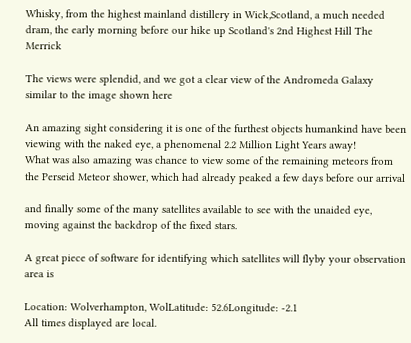Whisky, from the highest mainland distillery in Wick,Scotland, a much needed dram, the early morning before our hike up Scotland's 2nd Highest Hill The Merrick

The views were splendid, and we got a clear view of the Andromeda Galaxy similar to the image shown here

An amazing sight considering it is one of the furthest objects humankind have been viewing with the naked eye, a phenomenal 2.2 Million Light Years away!
What was also amazing was chance to view some of the remaining meteors from the Perseid Meteor shower, which had already peaked a few days before our arrival

and finally some of the many satellites available to see with the unaided eye, moving against the backdrop of the fixed stars.

A great piece of software for identifying which satellites will flyby your observation area is

Location: Wolverhampton, WolLatitude: 52.6Longitude: -2.1
All times displayed are local.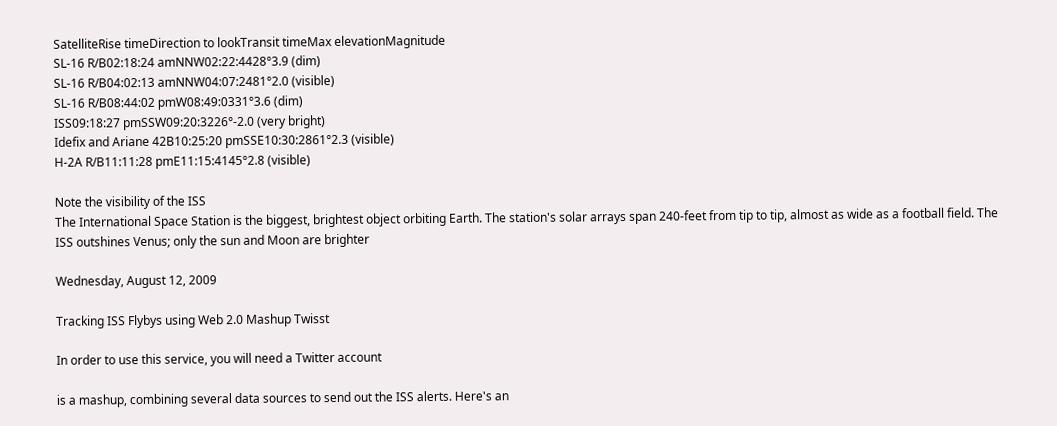SatelliteRise timeDirection to lookTransit timeMax elevationMagnitude
SL-16 R/B02:18:24 amNNW02:22:4428°3.9 (dim)
SL-16 R/B04:02:13 amNNW04:07:2481°2.0 (visible)
SL-16 R/B08:44:02 pmW08:49:0331°3.6 (dim)
ISS09:18:27 pmSSW09:20:3226°-2.0 (very bright)
Idefix and Ariane 42B10:25:20 pmSSE10:30:2861°2.3 (visible)
H-2A R/B11:11:28 pmE11:15:4145°2.8 (visible)

Note the visibility of the ISS
The International Space Station is the biggest, brightest object orbiting Earth. The station's solar arrays span 240-feet from tip to tip, almost as wide as a football field. The ISS outshines Venus; only the sun and Moon are brighter

Wednesday, August 12, 2009

Tracking ISS Flybys using Web 2.0 Mashup Twisst

In order to use this service, you will need a Twitter account

is a mashup, combining several data sources to send out the ISS alerts. Here's an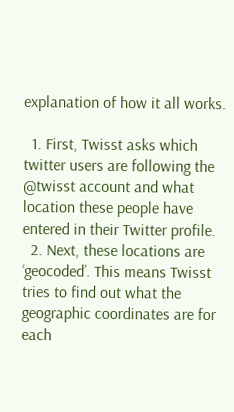explanation of how it all works.

  1. First, Twisst asks which twitter users are following the @twisst account and what location these people have entered in their Twitter profile.
  2. Next, these locations are ‘geocoded’. This means Twisst tries to find out what the geographic coordinates are for each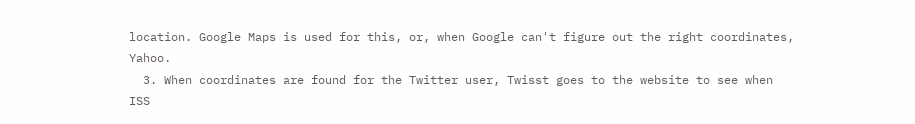location. Google Maps is used for this, or, when Google can't figure out the right coordinates, Yahoo.
  3. When coordinates are found for the Twitter user, Twisst goes to the website to see when ISS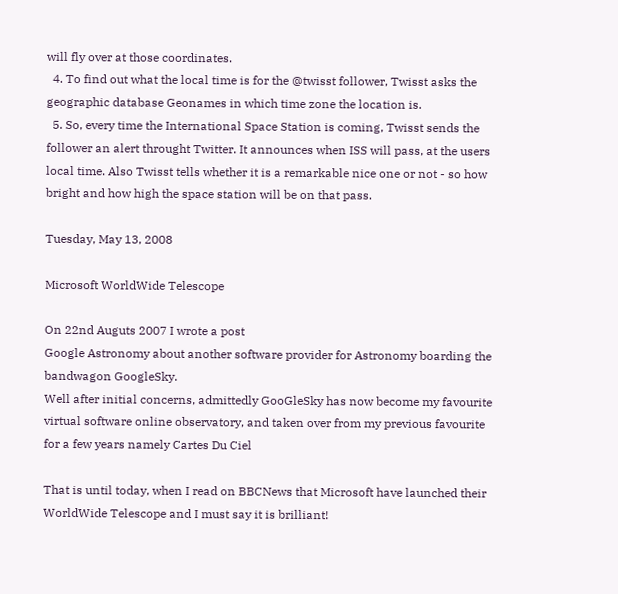will fly over at those coordinates.
  4. To find out what the local time is for the @twisst follower, Twisst asks the geographic database Geonames in which time zone the location is.
  5. So, every time the International Space Station is coming, Twisst sends the follower an alert throught Twitter. It announces when ISS will pass, at the users local time. Also Twisst tells whether it is a remarkable nice one or not - so how bright and how high the space station will be on that pass.

Tuesday, May 13, 2008

Microsoft WorldWide Telescope

On 22nd Auguts 2007 I wrote a post
Google Astronomy about another software provider for Astronomy boarding the bandwagon GoogleSky.
Well after initial concerns, admittedly GooGleSky has now become my favourite virtual software online observatory, and taken over from my previous favourite for a few years namely Cartes Du Ciel

That is until today, when I read on BBCNews that Microsoft have launched their WorldWide Telescope and I must say it is brilliant!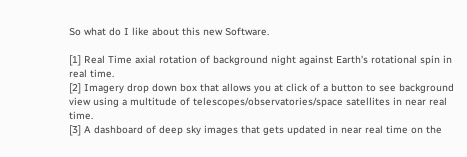So what do I like about this new Software.

[1] Real Time axial rotation of background night against Earth's rotational spin in real time.
[2] Imagery drop down box that allows you at click of a button to see background view using a multitude of telescopes/observatories/space satellites in near real time.
[3] A dashboard of deep sky images that gets updated in near real time on the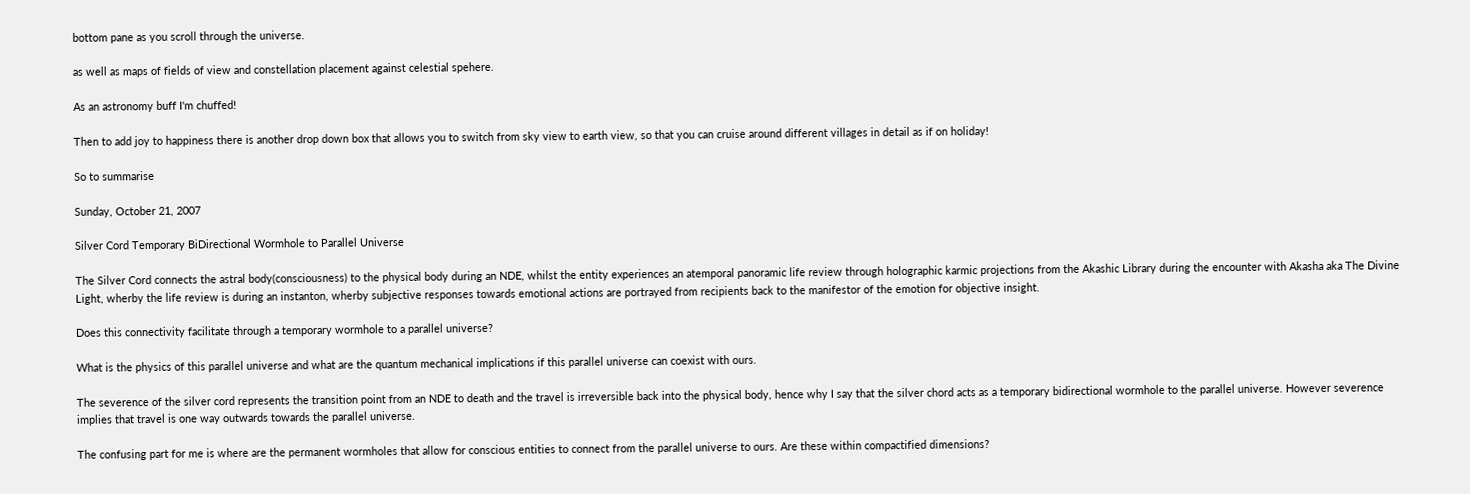bottom pane as you scroll through the universe.

as well as maps of fields of view and constellation placement against celestial spehere.

As an astronomy buff I'm chuffed!

Then to add joy to happiness there is another drop down box that allows you to switch from sky view to earth view, so that you can cruise around different villages in detail as if on holiday!

So to summarise

Sunday, October 21, 2007

Silver Cord Temporary BiDirectional Wormhole to Parallel Universe

The Silver Cord connects the astral body(consciousness) to the physical body during an NDE, whilst the entity experiences an atemporal panoramic life review through holographic karmic projections from the Akashic Library during the encounter with Akasha aka The Divine Light, wherby the life review is during an instanton, wherby subjective responses towards emotional actions are portrayed from recipients back to the manifestor of the emotion for objective insight.

Does this connectivity facilitate through a temporary wormhole to a parallel universe?

What is the physics of this parallel universe and what are the quantum mechanical implications if this parallel universe can coexist with ours.

The severence of the silver cord represents the transition point from an NDE to death and the travel is irreversible back into the physical body, hence why I say that the silver chord acts as a temporary bidirectional wormhole to the parallel universe. However severence implies that travel is one way outwards towards the parallel universe.

The confusing part for me is where are the permanent wormholes that allow for conscious entities to connect from the parallel universe to ours. Are these within compactified dimensions?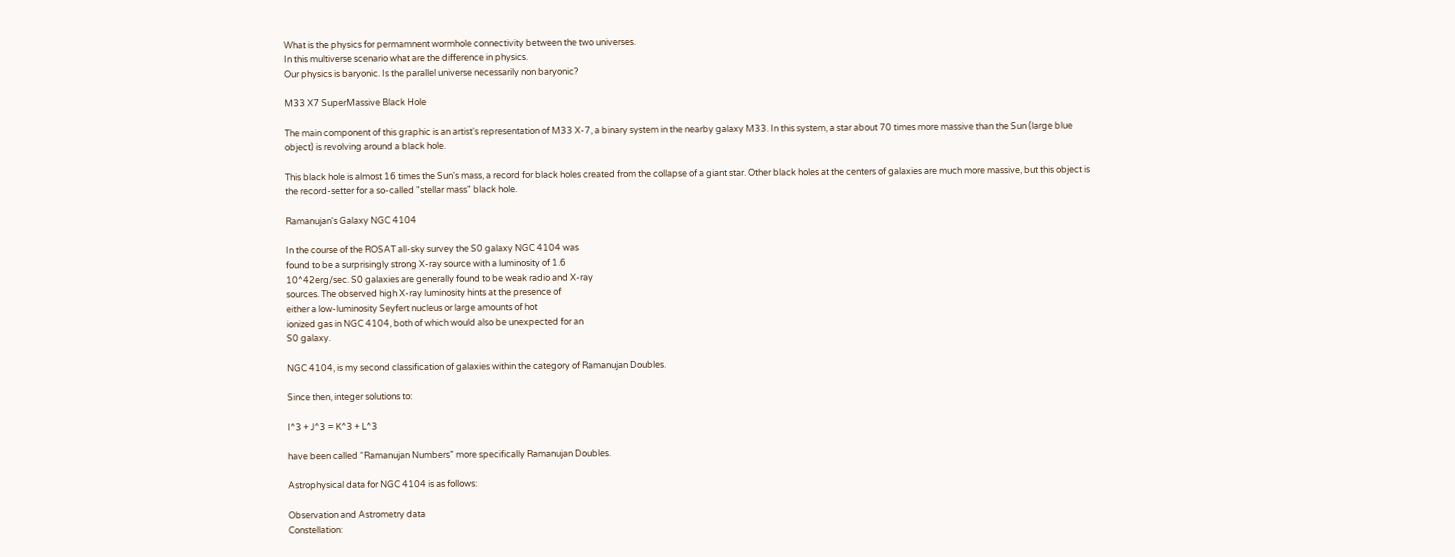What is the physics for permamnent wormhole connectivity between the two universes.
In this multiverse scenario what are the difference in physics.
Our physics is baryonic. Is the parallel universe necessarily non baryonic?

M33 X7 SuperMassive Black Hole

The main component of this graphic is an artist's representation of M33 X-7, a binary system in the nearby galaxy M33. In this system, a star about 70 times more massive than the Sun (large blue object) is revolving around a black hole.

This black hole is almost 16 times the Sun's mass, a record for black holes created from the collapse of a giant star. Other black holes at the centers of galaxies are much more massive, but this object is the record-setter for a so-called "stellar mass" black hole.

Ramanujan's Galaxy NGC 4104

In the course of the ROSAT all-sky survey the S0 galaxy NGC 4104 was
found to be a surprisingly strong X-ray source with a luminosity of 1.6
10^42erg/sec. S0 galaxies are generally found to be weak radio and X-ray
sources. The observed high X-ray luminosity hints at the presence of
either a low-luminosity Seyfert nucleus or large amounts of hot
ionized gas in NGC 4104, both of which would also be unexpected for an
S0 galaxy.

NGC 4104, is my second classification of galaxies within the category of Ramanujan Doubles.

Since then, integer solutions to:

I^3 + J^3 = K^3 + L^3

have been called “Ramanujan Numbers” more specifically Ramanujan Doubles.

Astrophysical data for NGC 4104 is as follows:

Observation and Astrometry data
Constellation: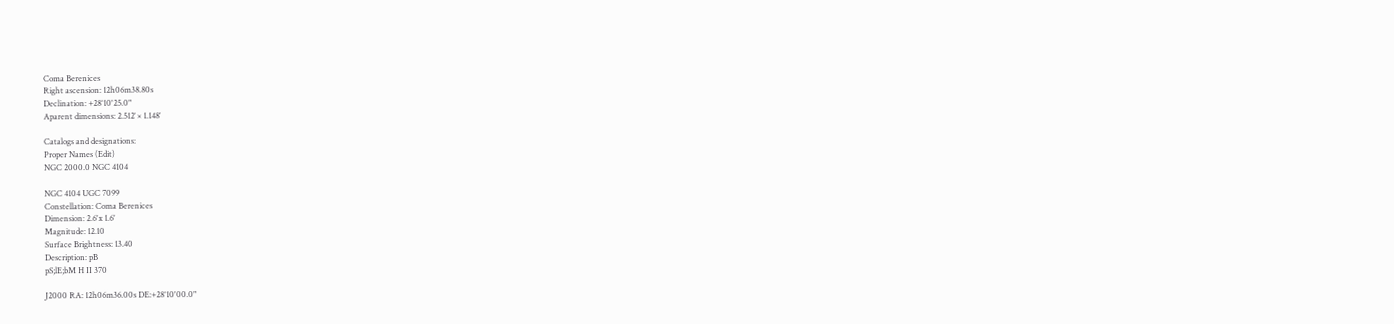Coma Berenices
Right ascension: 12h06m38.80s
Declination: +28°10'25.0"
Aparent dimensions: 2.512′ × 1.148′

Catalogs and designations:
Proper Names (Edit)
NGC 2000.0 NGC 4104

NGC 4104 UGC 7099
Constellation: Coma Berenices
Dimension: 2.6'x 1.6'
Magnitude: 12.10
Surface Brightness: 13.40
Description: pB
pS;lE;bM H II 370

J2000 RA: 12h06m36.00s DE:+28°10'00.0"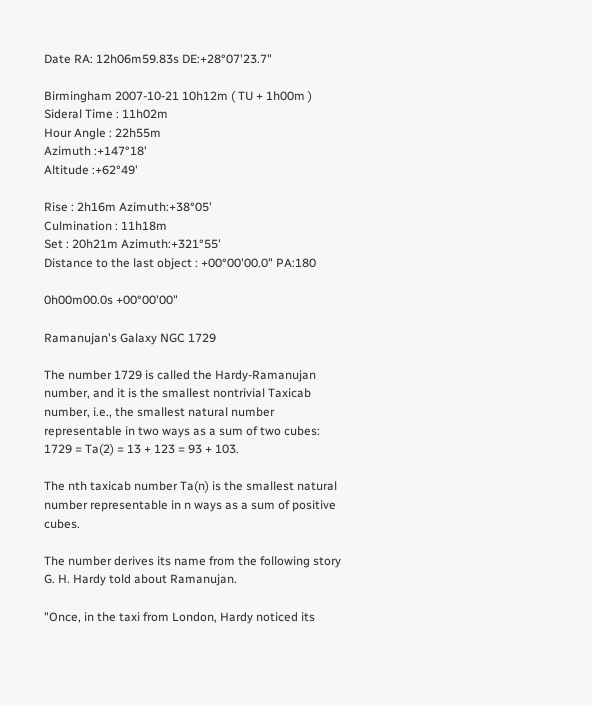Date RA: 12h06m59.83s DE:+28°07'23.7"

Birmingham 2007-10-21 10h12m ( TU + 1h00m )
Sideral Time : 11h02m
Hour Angle : 22h55m
Azimuth :+147°18'
Altitude :+62°49'

Rise : 2h16m Azimuth:+38°05'
Culmination : 11h18m
Set : 20h21m Azimuth:+321°55'
Distance to the last object : +00°00'00.0" PA:180

0h00m00.0s +00°00'00"

Ramanujan's Galaxy NGC 1729

The number 1729 is called the Hardy-Ramanujan number, and it is the smallest nontrivial Taxicab number, i.e., the smallest natural number representable in two ways as a sum of two cubes:
1729 = Ta(2) = 13 + 123 = 93 + 103.

The nth taxicab number Ta(n) is the smallest natural number representable in n ways as a sum of positive cubes.

The number derives its name from the following story G. H. Hardy told about Ramanujan.

"Once, in the taxi from London, Hardy noticed its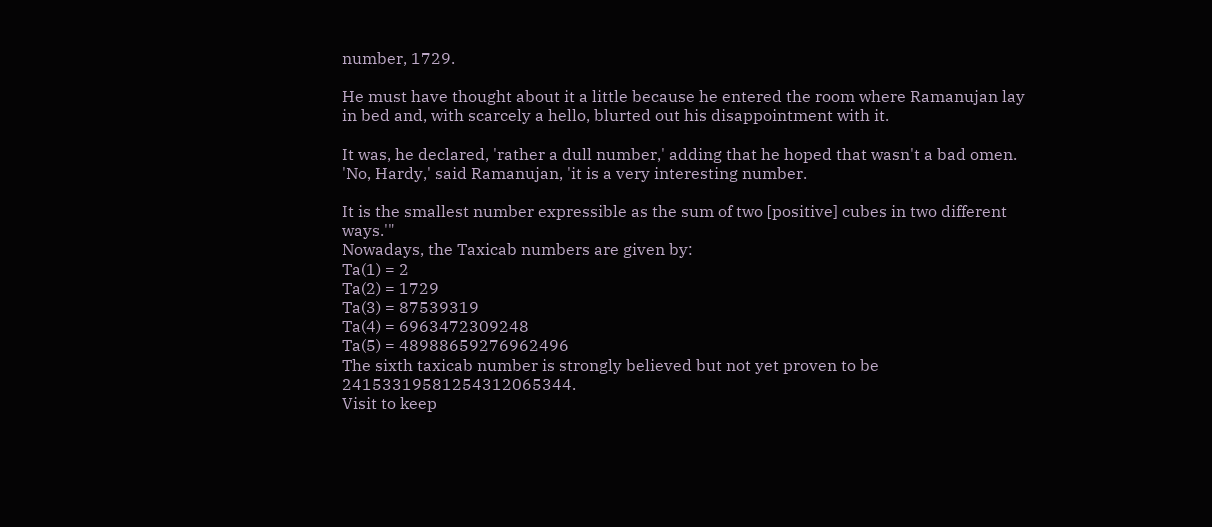number, 1729.

He must have thought about it a little because he entered the room where Ramanujan lay in bed and, with scarcely a hello, blurted out his disappointment with it.

It was, he declared, 'rather a dull number,' adding that he hoped that wasn't a bad omen. 'No, Hardy,' said Ramanujan, 'it is a very interesting number.

It is the smallest number expressible as the sum of two [positive] cubes in two different ways.'"
Nowadays, the Taxicab numbers are given by:
Ta(1) = 2
Ta(2) = 1729
Ta(3) = 87539319
Ta(4) = 6963472309248
Ta(5) = 48988659276962496
The sixth taxicab number is strongly believed but not yet proven to be 24153319581254312065344.
Visit to keep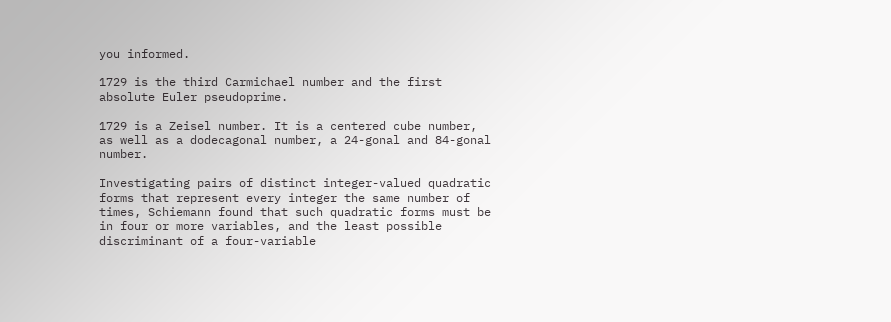you informed.

1729 is the third Carmichael number and the first absolute Euler pseudoprime.

1729 is a Zeisel number. It is a centered cube number, as well as a dodecagonal number, a 24-gonal and 84-gonal number.

Investigating pairs of distinct integer-valued quadratic forms that represent every integer the same number of times, Schiemann found that such quadratic forms must be in four or more variables, and the least possible discriminant of a four-variable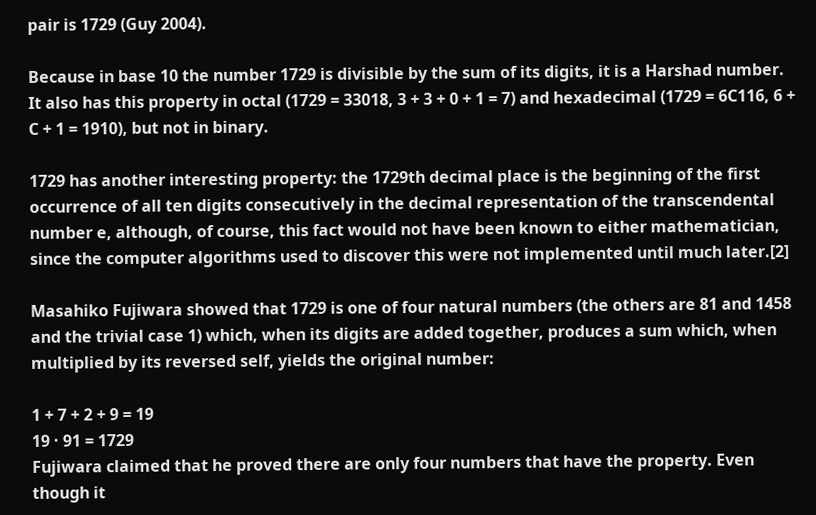pair is 1729 (Guy 2004).

Because in base 10 the number 1729 is divisible by the sum of its digits, it is a Harshad number. It also has this property in octal (1729 = 33018, 3 + 3 + 0 + 1 = 7) and hexadecimal (1729 = 6C116, 6 + C + 1 = 1910), but not in binary.

1729 has another interesting property: the 1729th decimal place is the beginning of the first occurrence of all ten digits consecutively in the decimal representation of the transcendental number e, although, of course, this fact would not have been known to either mathematician, since the computer algorithms used to discover this were not implemented until much later.[2]

Masahiko Fujiwara showed that 1729 is one of four natural numbers (the others are 81 and 1458 and the trivial case 1) which, when its digits are added together, produces a sum which, when multiplied by its reversed self, yields the original number:

1 + 7 + 2 + 9 = 19
19 · 91 = 1729
Fujiwara claimed that he proved there are only four numbers that have the property. Even though it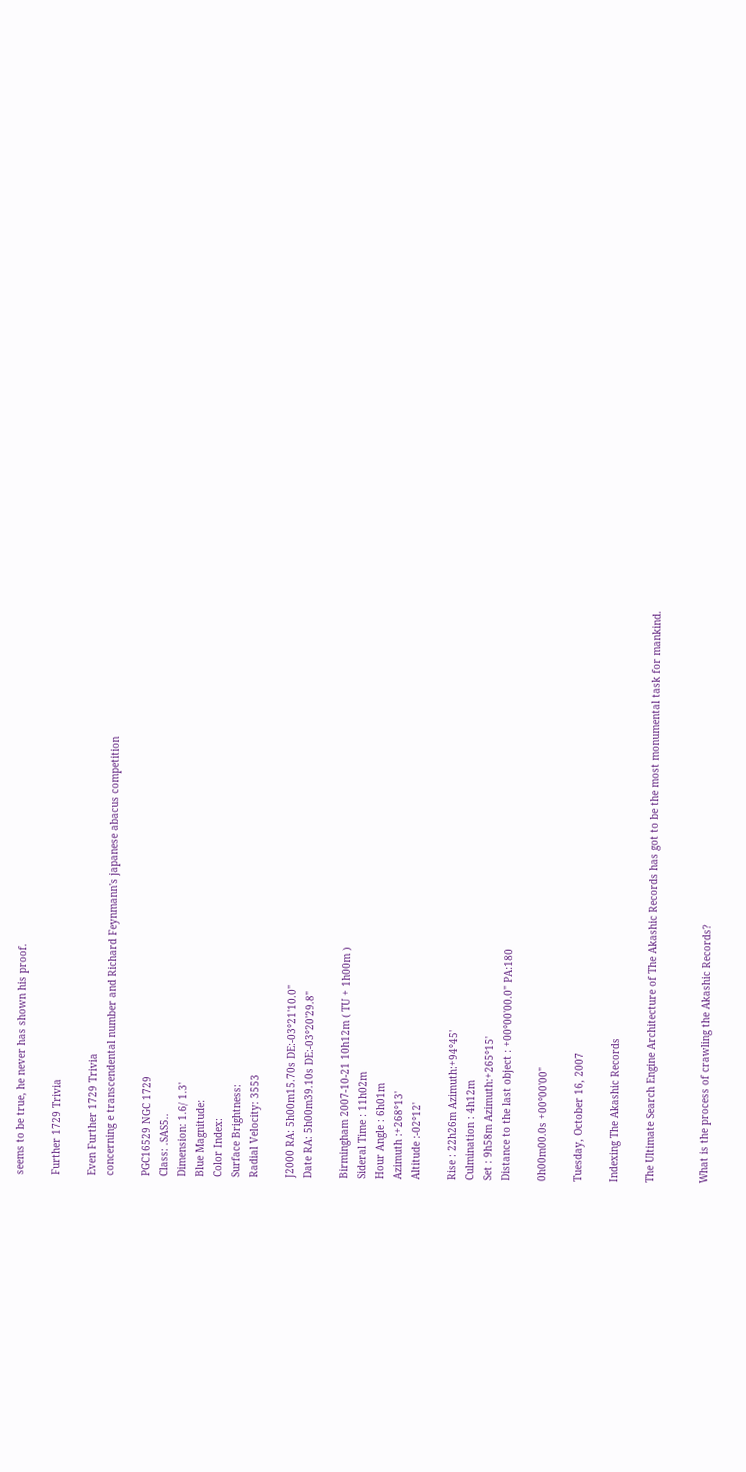seems to be true, he never has shown his proof.

Further 1729 Trivia

Even Further 1729 Trivia
concerning e transcendental number and Richard Feynmann's japanese abacus competition

PGC16529 NGC 1729
Class: .SAS5..
Dimension: 1.6/ 1.3'
Blue Magnitude:
Color Index:
Surface Brightness:
Radial Velocity: 3553

J2000 RA: 5h00m15.70s DE:-03°21'10.0"
Date RA: 5h00m39.10s DE:-03°20'29.8"

Birmingham 2007-10-21 10h12m ( TU + 1h00m )
Sideral Time : 11h02m
Hour Angle : 6h01m
Azimuth :+268°13'
Altitude :-02°12'

Rise : 22h26m Azimuth:+94°45'
Culmination : 4h12m
Set : 9h58m Azimuth:+265°15'
Distance to the last object : +00°00'00.0" PA:180

0h00m00.0s +00°00'00"

Tuesday, October 16, 2007

Indexing The Akashic Records

The Ultimate Search Engine Architecture of The Akashic Records has got to be the most monumental task for mankind.


What is the process of crawling the Akashic Records?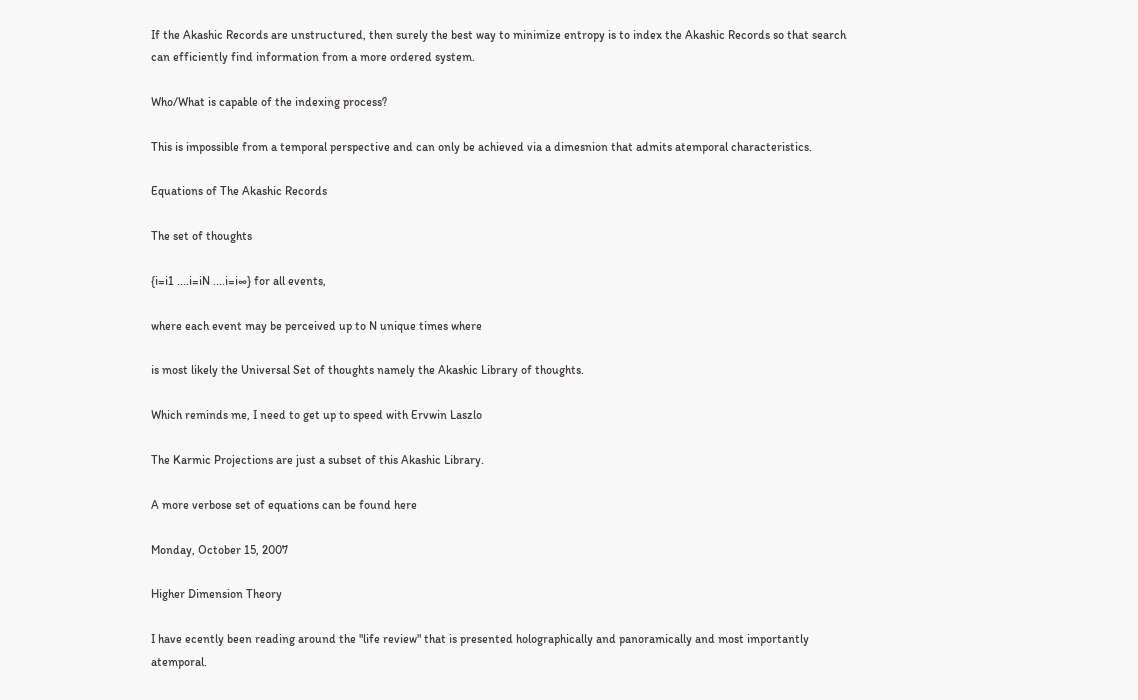If the Akashic Records are unstructured, then surely the best way to minimize entropy is to index the Akashic Records so that search can efficiently find information from a more ordered system.

Who/What is capable of the indexing process?

This is impossible from a temporal perspective and can only be achieved via a dimesnion that admits atemporal characteristics.

Equations of The Akashic Records

The set of thoughts

{i=i1 ....i=iN ....i=i∞} for all events,

where each event may be perceived up to N unique times where

is most likely the Universal Set of thoughts namely the Akashic Library of thoughts.

Which reminds me, I need to get up to speed with Ervwin Laszlo

The Karmic Projections are just a subset of this Akashic Library.

A more verbose set of equations can be found here

Monday, October 15, 2007

Higher Dimension Theory

I have ecently been reading around the "life review" that is presented holographically and panoramically and most importantly atemporal.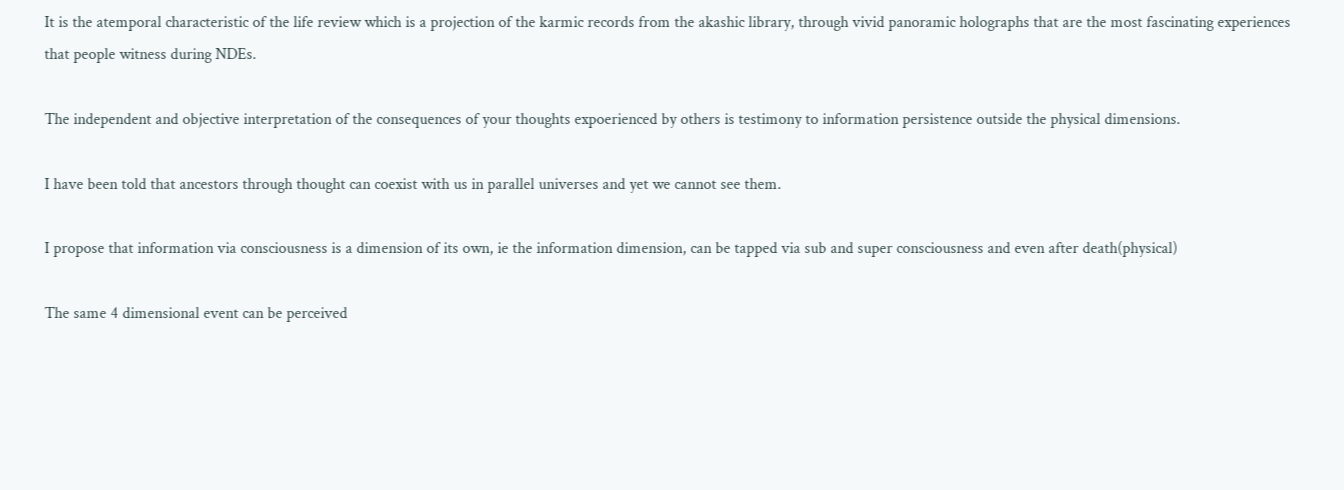It is the atemporal characteristic of the life review which is a projection of the karmic records from the akashic library, through vivid panoramic holographs that are the most fascinating experiences that people witness during NDEs.

The independent and objective interpretation of the consequences of your thoughts expoerienced by others is testimony to information persistence outside the physical dimensions.

I have been told that ancestors through thought can coexist with us in parallel universes and yet we cannot see them.

I propose that information via consciousness is a dimension of its own, ie the information dimension, can be tapped via sub and super consciousness and even after death(physical)

The same 4 dimensional event can be perceived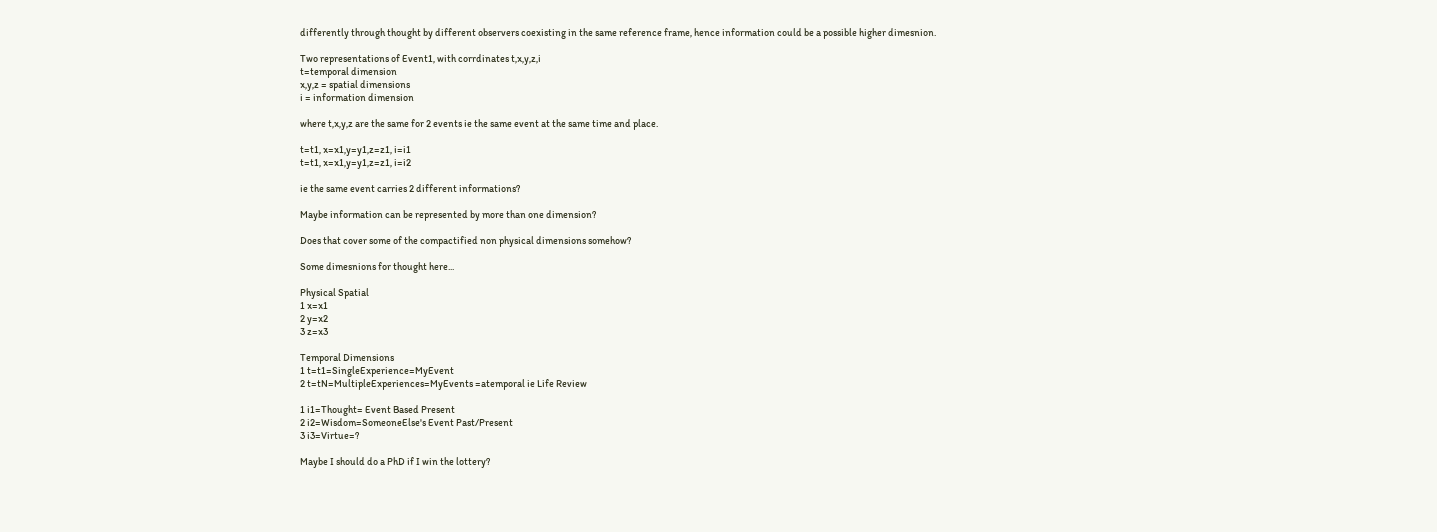differently through thought by different observers coexisting in the same reference frame, hence information could be a possible higher dimesnion.

Two representations of Event1, with corrdinates t,x,y,z,i
t=temporal dimension
x,y,z = spatial dimensions
i = information dimension

where t,x,y,z are the same for 2 events ie the same event at the same time and place.

t=t1, x=x1,y=y1,z=z1, i=i1
t=t1, x=x1,y=y1,z=z1, i=i2

ie the same event carries 2 different informations?

Maybe information can be represented by more than one dimension?

Does that cover some of the compactified non physical dimensions somehow?

Some dimesnions for thought here...

Physical Spatial
1 x=x1
2 y=x2
3 z=x3

Temporal Dimensions
1 t=t1=SingleExperience=MyEvent
2 t=tN=MultipleExperiences=MyEvents =atemporal ie Life Review

1 i1=Thought= Event Based Present
2 i2=Wisdom=SomeoneElse's Event Past/Present
3 i3=Virtue=?

Maybe I should do a PhD if I win the lottery?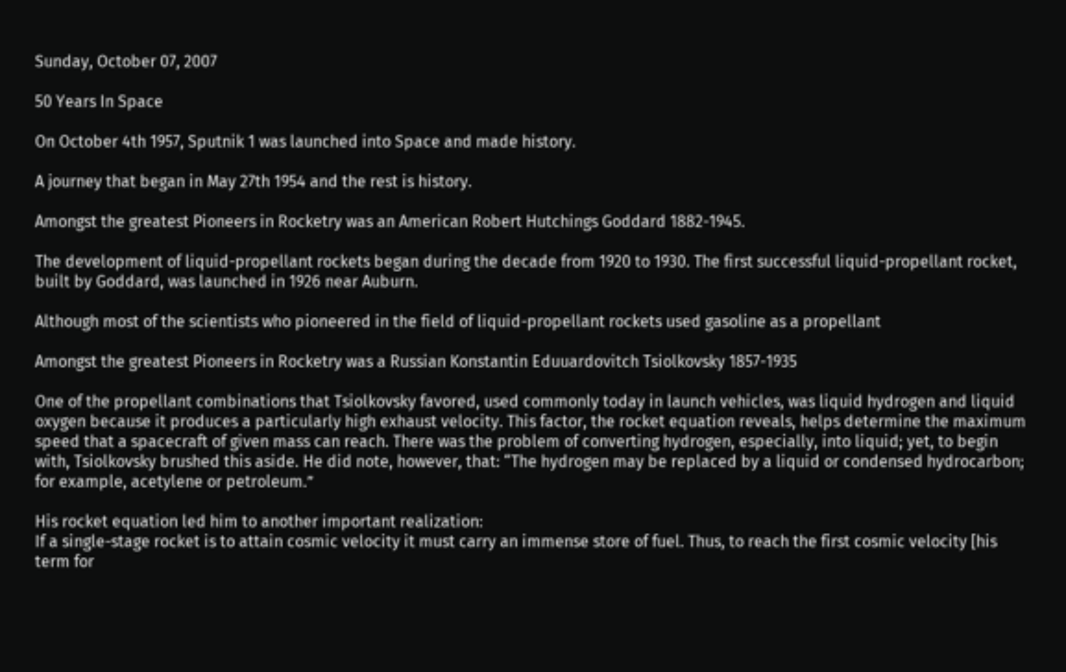Sunday, October 07, 2007

50 Years In Space

On October 4th 1957, Sputnik 1 was launched into Space and made history.

A journey that began in May 27th 1954 and the rest is history.

Amongst the greatest Pioneers in Rocketry was an American Robert Hutchings Goddard 1882-1945.

The development of liquid-propellant rockets began during the decade from 1920 to 1930. The first successful liquid-propellant rocket, built by Goddard, was launched in 1926 near Auburn.

Although most of the scientists who pioneered in the field of liquid-propellant rockets used gasoline as a propellant

Amongst the greatest Pioneers in Rocketry was a Russian Konstantin Eduuardovitch Tsiolkovsky 1857-1935

One of the propellant combinations that Tsiolkovsky favored, used commonly today in launch vehicles, was liquid hydrogen and liquid oxygen because it produces a particularly high exhaust velocity. This factor, the rocket equation reveals, helps determine the maximum speed that a spacecraft of given mass can reach. There was the problem of converting hydrogen, especially, into liquid; yet, to begin with, Tsiolkovsky brushed this aside. He did note, however, that: “The hydrogen may be replaced by a liquid or condensed hydrocarbon; for example, acetylene or petroleum.”

His rocket equation led him to another important realization:
If a single-stage rocket is to attain cosmic velocity it must carry an immense store of fuel. Thus, to reach the first cosmic velocity [his term for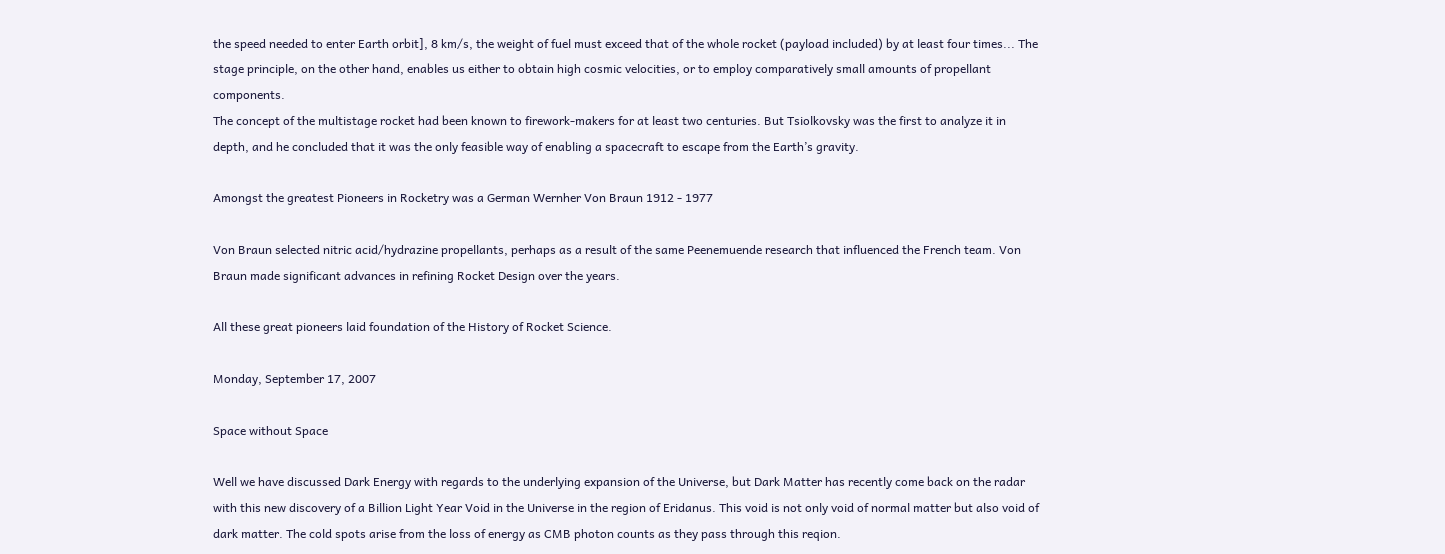the speed needed to enter Earth orbit], 8 km/s, the weight of fuel must exceed that of the whole rocket (payload included) by at least four times... The stage principle, on the other hand, enables us either to obtain high cosmic velocities, or to employ comparatively small amounts of propellant components.
The concept of the multistage rocket had been known to firework-makers for at least two centuries. But Tsiolkovsky was the first to analyze it in depth, and he concluded that it was the only feasible way of enabling a spacecraft to escape from the Earth’s gravity.

Amongst the greatest Pioneers in Rocketry was a German Wernher Von Braun 1912 - 1977

Von Braun selected nitric acid/hydrazine propellants, perhaps as a result of the same Peenemuende research that influenced the French team. Von Braun made significant advances in refining Rocket Design over the years.

All these great pioneers laid foundation of the History of Rocket Science.

Monday, September 17, 2007

Space without Space

Well we have discussed Dark Energy with regards to the underlying expansion of the Universe, but Dark Matter has recently come back on the radar with this new discovery of a Billion Light Year Void in the Universe in the region of Eridanus. This void is not only void of normal matter but also void of dark matter. The cold spots arise from the loss of energy as CMB photon counts as they pass through this reqion.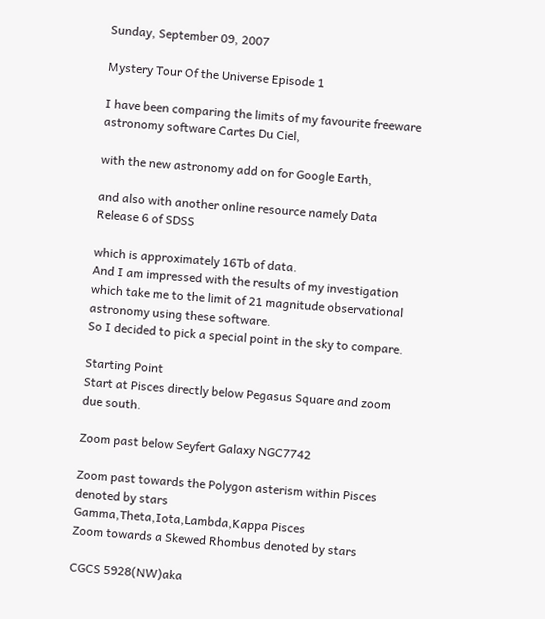Sunday, September 09, 2007

Mystery Tour Of the Universe Episode 1

I have been comparing the limits of my favourite freeware astronomy software Cartes Du Ciel,

with the new astronomy add on for Google Earth,

and also with another online resource namely Data Release 6 of SDSS

which is approximately 16Tb of data.
And I am impressed with the results of my investigation which take me to the limit of 21 magnitude observational astronomy using these software.
So I decided to pick a special point in the sky to compare.

Starting Point
Start at Pisces directly below Pegasus Square and zoom due south.

Zoom past below Seyfert Galaxy NGC7742

Zoom past towards the Polygon asterism within Pisces denoted by stars
Gamma,Theta,Iota,Lambda,Kappa Pisces
Zoom towards a Skewed Rhombus denoted by stars

CGCS 5928(NW)aka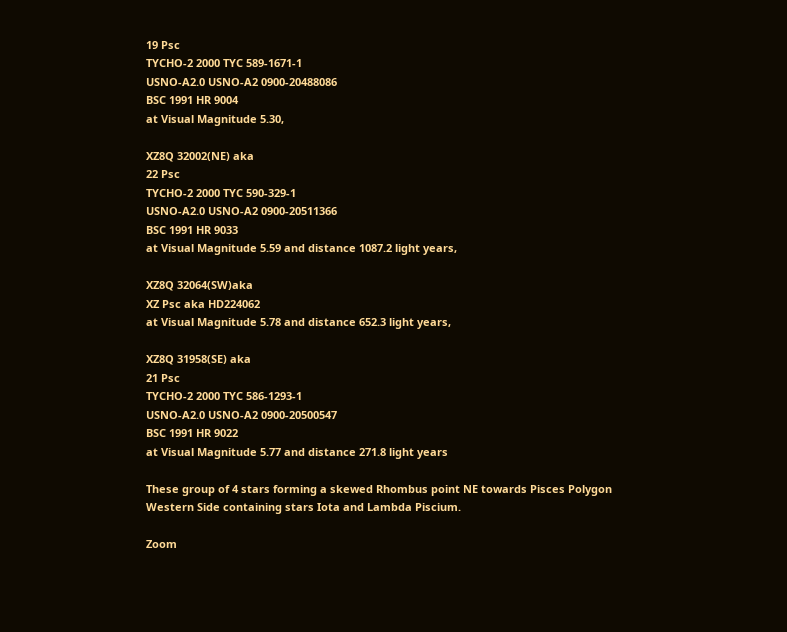19 Psc
TYCHO-2 2000 TYC 589-1671-1
USNO-A2.0 USNO-A2 0900-20488086
BSC 1991 HR 9004
at Visual Magnitude 5.30,

XZ8Q 32002(NE) aka
22 Psc
TYCHO-2 2000 TYC 590-329-1
USNO-A2.0 USNO-A2 0900-20511366
BSC 1991 HR 9033
at Visual Magnitude 5.59 and distance 1087.2 light years,

XZ8Q 32064(SW)aka
XZ Psc aka HD224062
at Visual Magnitude 5.78 and distance 652.3 light years,

XZ8Q 31958(SE) aka
21 Psc
TYCHO-2 2000 TYC 586-1293-1
USNO-A2.0 USNO-A2 0900-20500547
BSC 1991 HR 9022
at Visual Magnitude 5.77 and distance 271.8 light years

These group of 4 stars forming a skewed Rhombus point NE towards Pisces Polygon Western Side containing stars Iota and Lambda Piscium.

Zoom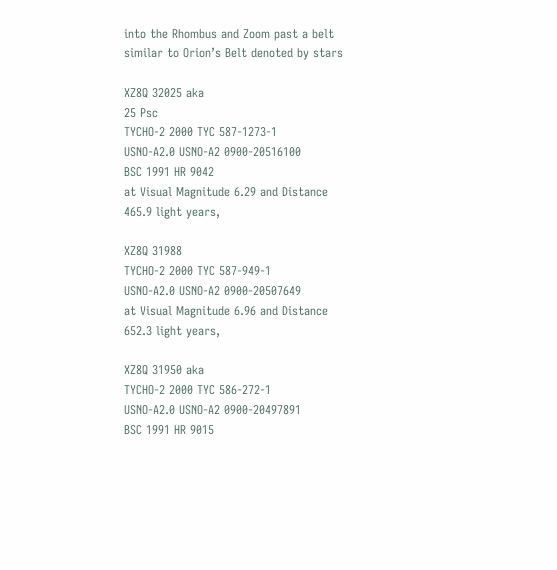into the Rhombus and Zoom past a belt similar to Orion’s Belt denoted by stars

XZ8Q 32025 aka
25 Psc
TYCHO-2 2000 TYC 587-1273-1
USNO-A2.0 USNO-A2 0900-20516100
BSC 1991 HR 9042
at Visual Magnitude 6.29 and Distance 465.9 light years,

XZ8Q 31988
TYCHO-2 2000 TYC 587-949-1
USNO-A2.0 USNO-A2 0900-20507649
at Visual Magnitude 6.96 and Distance 652.3 light years,

XZ8Q 31950 aka
TYCHO-2 2000 TYC 586-272-1
USNO-A2.0 USNO-A2 0900-20497891
BSC 1991 HR 9015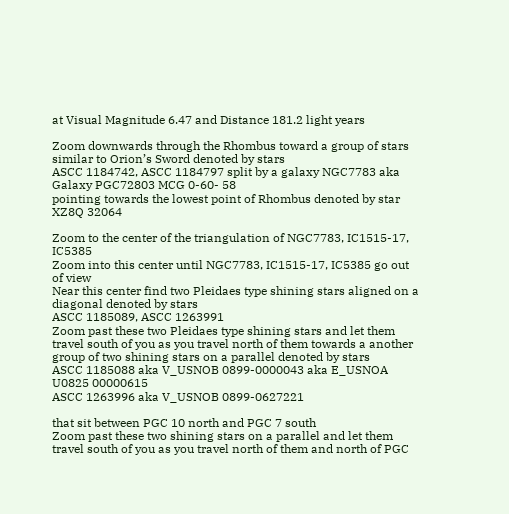at Visual Magnitude 6.47 and Distance 181.2 light years

Zoom downwards through the Rhombus toward a group of stars similar to Orion’s Sword denoted by stars
ASCC 1184742, ASCC 1184797 split by a galaxy NGC7783 aka Galaxy PGC72803 MCG 0-60- 58
pointing towards the lowest point of Rhombus denoted by star XZ8Q 32064

Zoom to the center of the triangulation of NGC7783, IC1515-17, IC5385
Zoom into this center until NGC7783, IC1515-17, IC5385 go out of view
Near this center find two Pleidaes type shining stars aligned on a diagonal denoted by stars
ASCC 1185089, ASCC 1263991
Zoom past these two Pleidaes type shining stars and let them travel south of you as you travel north of them towards a another group of two shining stars on a parallel denoted by stars
ASCC 1185088 aka V_USNOB 0899-0000043 aka E_USNOA U0825 00000615
ASCC 1263996 aka V_USNOB 0899-0627221

that sit between PGC 10 north and PGC 7 south
Zoom past these two shining stars on a parallel and let them travel south of you as you travel north of them and north of PGC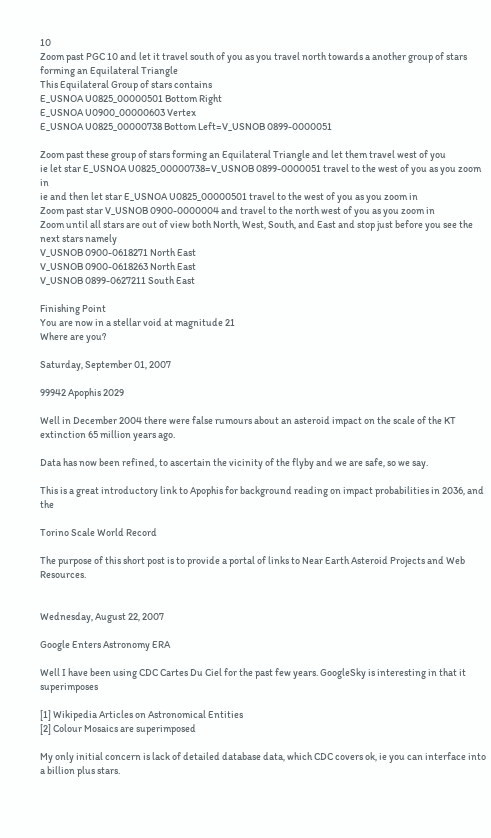10
Zoom past PGC 10 and let it travel south of you as you travel north towards a another group of stars forming an Equilateral Triangle
This Equilateral Group of stars contains
E_USNOA U0825_00000501 Bottom Right
E_USNOA U0900_00000603 Vertex
E_USNOA U0825_00000738 Bottom Left=V_USNOB 0899-0000051

Zoom past these group of stars forming an Equilateral Triangle and let them travel west of you
ie let star E_USNOA U0825_00000738=V_USNOB 0899-0000051 travel to the west of you as you zoom in
ie and then let star E_USNOA U0825_00000501 travel to the west of you as you zoom in
Zoom past star V_USNOB 0900-0000004 and travel to the north west of you as you zoom in
Zoom until all stars are out of view both North, West, South, and East and stop just before you see the next stars namely
V_USNOB 0900-0618271 North East
V_USNOB 0900-0618263 North East
V_USNOB 0899-0627211 South East

Finishing Point
You are now in a stellar void at magnitude 21
Where are you?

Saturday, September 01, 2007

99942 Apophis 2029

Well in December 2004 there were false rumours about an asteroid impact on the scale of the KT extinction 65 million years ago.

Data has now been refined, to ascertain the vicinity of the flyby and we are safe, so we say.

This is a great introductory link to Apophis for background reading on impact probabilities in 2036, and the

Torino Scale World Record

The purpose of this short post is to provide a portal of links to Near Earth Asteroid Projects and Web Resources.


Wednesday, August 22, 2007

Google Enters Astronomy ERA

Well I have been using CDC Cartes Du Ciel for the past few years. GoogleSky is interesting in that it superimposes

[1] Wikipedia Articles on Astronomical Entities
[2] Colour Mosaics are superimposed

My only initial concern is lack of detailed database data, which CDC covers ok, ie you can interface into a billion plus stars.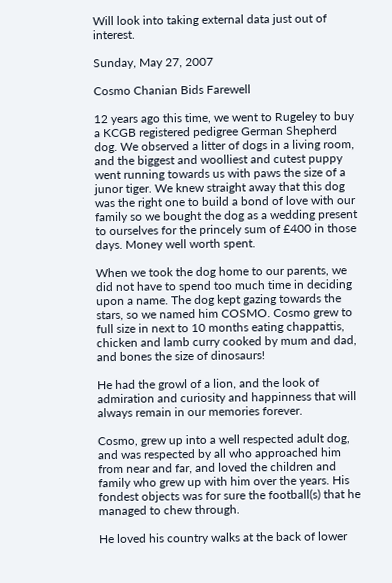Will look into taking external data just out of interest.

Sunday, May 27, 2007

Cosmo Chanian Bids Farewell

12 years ago this time, we went to Rugeley to buy a KCGB registered pedigree German Shepherd dog. We observed a litter of dogs in a living room, and the biggest and woolliest and cutest puppy went running towards us with paws the size of a junor tiger. We knew straight away that this dog was the right one to build a bond of love with our family so we bought the dog as a wedding present to ourselves for the princely sum of £400 in those days. Money well worth spent.

When we took the dog home to our parents, we did not have to spend too much time in deciding upon a name. The dog kept gazing towards the stars, so we named him COSMO. Cosmo grew to full size in next to 10 months eating chappattis, chicken and lamb curry cooked by mum and dad, and bones the size of dinosaurs!

He had the growl of a lion, and the look of admiration and curiosity and happinness that will always remain in our memories forever.

Cosmo, grew up into a well respected adult dog, and was respected by all who approached him from near and far, and loved the children and family who grew up with him over the years. His fondest objects was for sure the football(s) that he managed to chew through.

He loved his country walks at the back of lower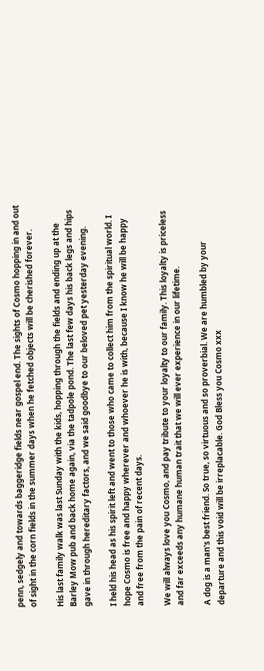penn, sedgely and towards baggeridge fields near gospel end. The sights of Cosmo hopping in and out of sight in the corn fields in the summer days when he fetched objects will be cherished forever.

His last family walk was last Sunday with the kids, hopping through the fields and ending up at the Barley Mow pub and back home again, via the tadpole pond. The last few days his back legs and hips gave in through hereditary factors, and we said goodbye to our beloved pet yesterday evening.

I held his head as his spirit left and went to those who came to collect him from the spiritual world. I hope Cosmo is free and happy wherever and whoever he is with, because I know he will be happy and free from the pain of recent days.

We will always love you Cosmo, and pay tribute to your loyalty to our family. This loyalty is priceless and far exceeds any humane human trait that we will ever experience in our lifetime.

A dog is a man's best friend. So true, so virtuous and so proverbial. We are humbled by your departure and this void will be irreplacable. God Bless you Cosmo xxx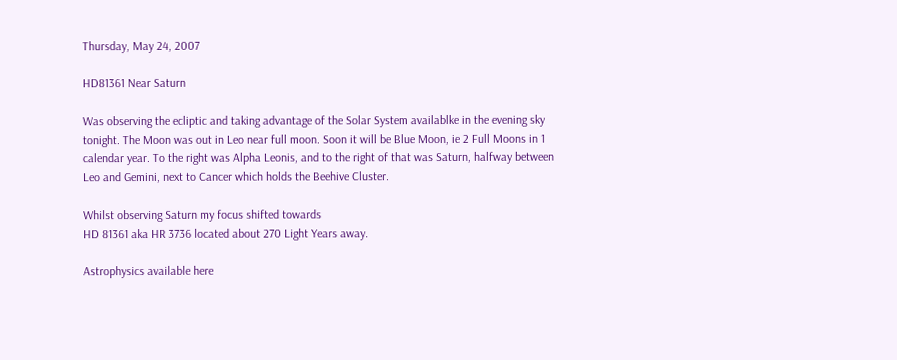Thursday, May 24, 2007

HD81361 Near Saturn

Was observing the ecliptic and taking advantage of the Solar System availablke in the evening sky tonight. The Moon was out in Leo near full moon. Soon it will be Blue Moon, ie 2 Full Moons in 1 calendar year. To the right was Alpha Leonis, and to the right of that was Saturn, halfway between Leo and Gemini, next to Cancer which holds the Beehive Cluster.

Whilst observing Saturn my focus shifted towards
HD 81361 aka HR 3736 located about 270 Light Years away.

Astrophysics available here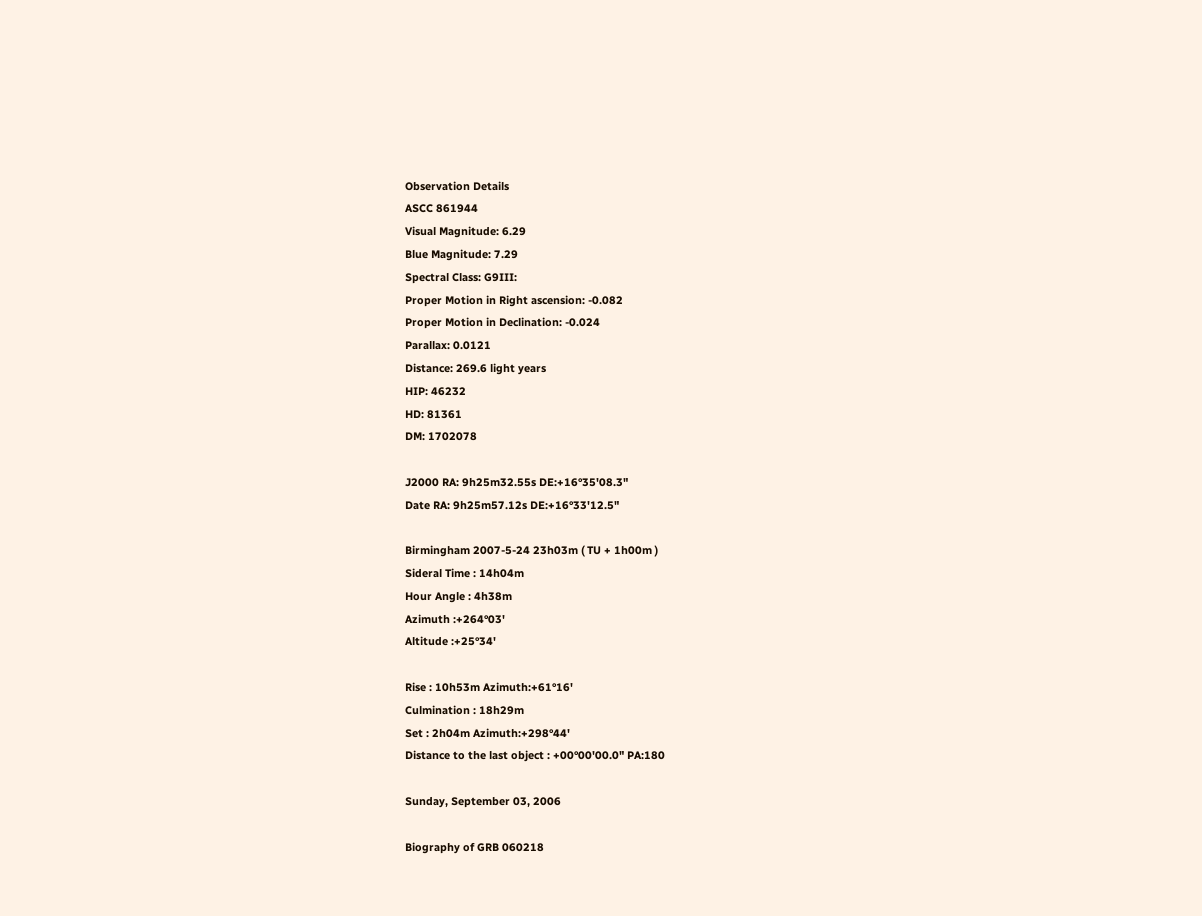Observation Details
ASCC 861944
Visual Magnitude: 6.29
Blue Magnitude: 7.29
Spectral Class: G9III:
Proper Motion in Right ascension: -0.082
Proper Motion in Declination: -0.024
Parallax: 0.0121
Distance: 269.6 light years
HIP: 46232
HD: 81361
DM: 1702078

J2000 RA: 9h25m32.55s DE:+16°35'08.3"
Date RA: 9h25m57.12s DE:+16°33'12.5"

Birmingham 2007-5-24 23h03m ( TU + 1h00m )
Sideral Time : 14h04m
Hour Angle : 4h38m
Azimuth :+264°03'
Altitude :+25°34'

Rise : 10h53m Azimuth:+61°16'
Culmination : 18h29m
Set : 2h04m Azimuth:+298°44'
Distance to the last object : +00°00'00.0" PA:180

Sunday, September 03, 2006

Biography of GRB 060218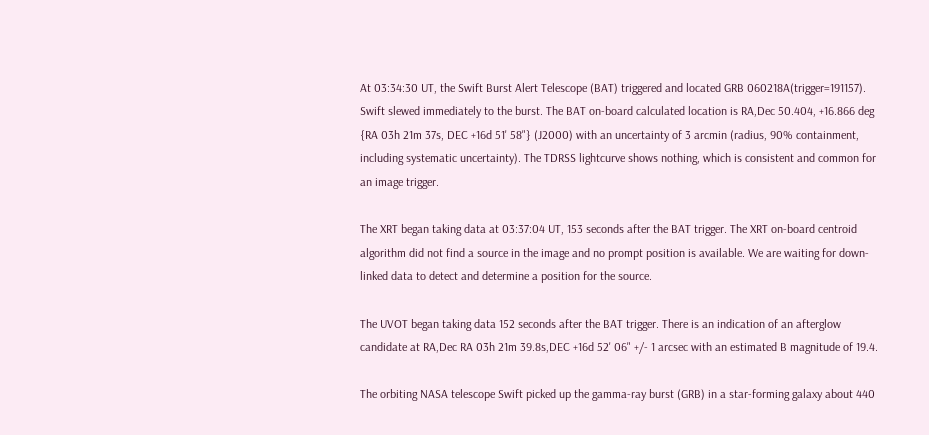At 03:34:30 UT, the Swift Burst Alert Telescope (BAT) triggered and located GRB 060218A(trigger=191157). Swift slewed immediately to the burst. The BAT on-board calculated location is RA,Dec 50.404, +16.866 deg {RA 03h 21m 37s, DEC +16d 51' 58"} (J2000) with an uncertainty of 3 arcmin (radius, 90% containment, including systematic uncertainty). The TDRSS lightcurve shows nothing, which is consistent and common for an image trigger.

The XRT began taking data at 03:37:04 UT, 153 seconds after the BAT trigger. The XRT on-board centroid algorithm did not find a source in the image and no prompt position is available. We are waiting for down-linked data to detect and determine a position for the source.

The UVOT began taking data 152 seconds after the BAT trigger. There is an indication of an afterglow candidate at RA,Dec RA 03h 21m 39.8s,DEC +16d 52' 06" +/- 1 arcsec with an estimated B magnitude of 19.4.

The orbiting NASA telescope Swift picked up the gamma-ray burst (GRB) in a star-forming galaxy about 440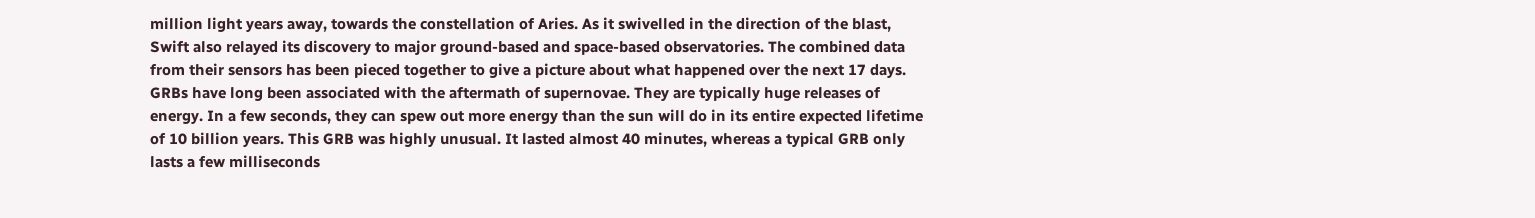million light years away, towards the constellation of Aries. As it swivelled in the direction of the blast, Swift also relayed its discovery to major ground-based and space-based observatories. The combined data from their sensors has been pieced together to give a picture about what happened over the next 17 days.
GRBs have long been associated with the aftermath of supernovae. They are typically huge releases of energy. In a few seconds, they can spew out more energy than the sun will do in its entire expected lifetime of 10 billion years. This GRB was highly unusual. It lasted almost 40 minutes, whereas a typical GRB only lasts a few milliseconds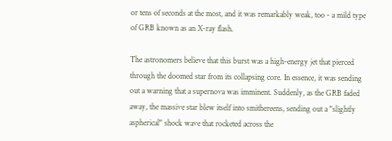or tens of seconds at the most, and it was remarkably weak, too - a mild type of GRB known as an X-ray flash.

The astronomers believe that this burst was a high-energy jet that pierced through the doomed star from its collapsing core. In essence, it was sending out a warning that a supernova was imminent. Suddenly, as the GRB faded away, the massive star blew itself into smithereens, sending out a "slightly aspherical" shock wave that rocketed across the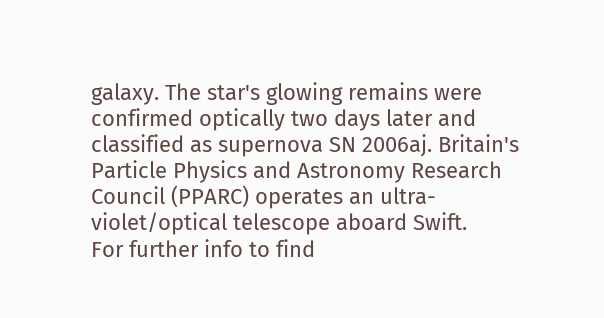galaxy. The star's glowing remains were confirmed optically two days later and classified as supernova SN 2006aj. Britain's Particle Physics and Astronomy Research Council (PPARC) operates an ultra-violet/optical telescope aboard Swift.
For further info to find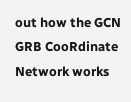out how the GCN GRB CooRdinate Network works